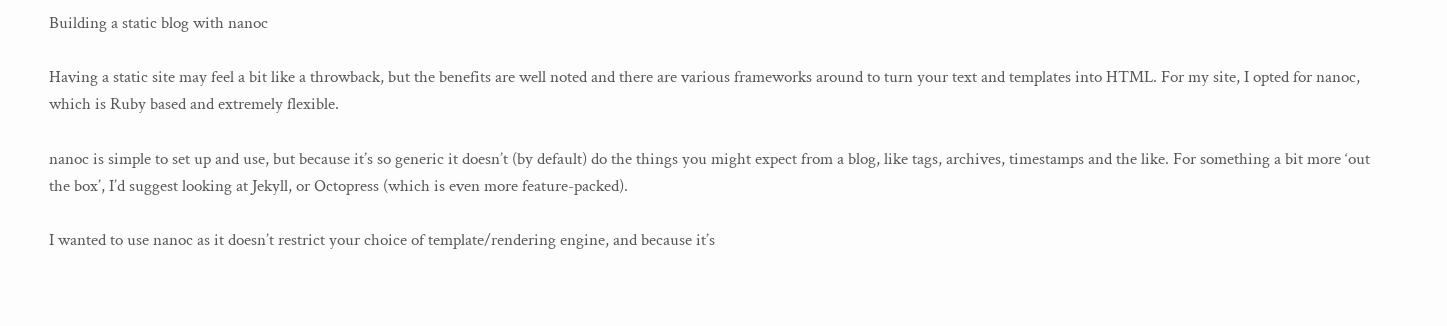Building a static blog with nanoc

Having a static site may feel a bit like a throwback, but the benefits are well noted and there are various frameworks around to turn your text and templates into HTML. For my site, I opted for nanoc, which is Ruby based and extremely flexible.

nanoc is simple to set up and use, but because it’s so generic it doesn’t (by default) do the things you might expect from a blog, like tags, archives, timestamps and the like. For something a bit more ‘out the box’, I’d suggest looking at Jekyll, or Octopress (which is even more feature-packed).

I wanted to use nanoc as it doesn’t restrict your choice of template/rendering engine, and because it’s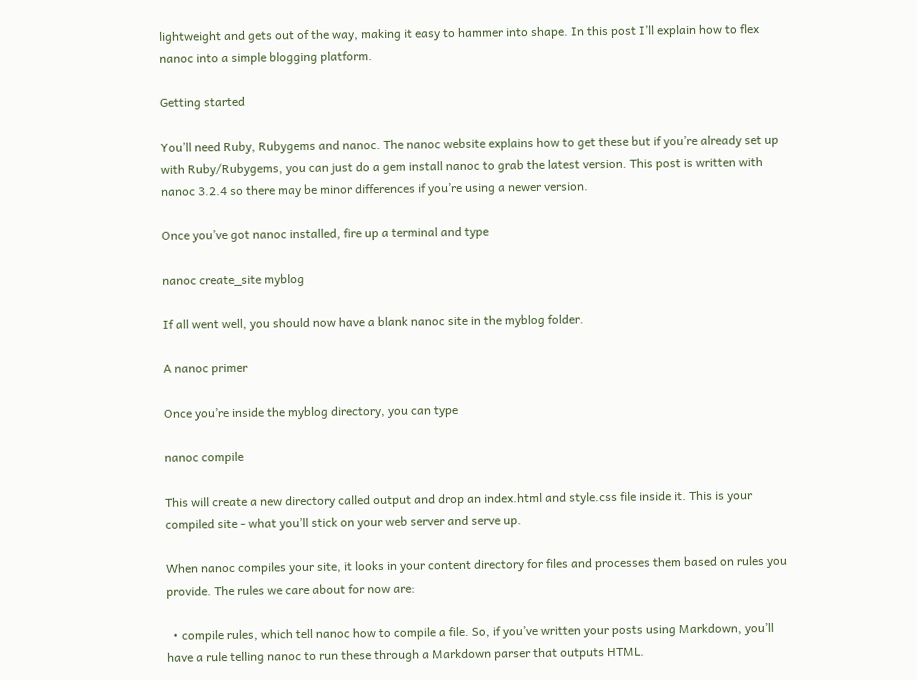lightweight and gets out of the way, making it easy to hammer into shape. In this post I’ll explain how to flex nanoc into a simple blogging platform.

Getting started

You’ll need Ruby, Rubygems and nanoc. The nanoc website explains how to get these but if you’re already set up with Ruby/Rubygems, you can just do a gem install nanoc to grab the latest version. This post is written with nanoc 3.2.4 so there may be minor differences if you’re using a newer version.

Once you’ve got nanoc installed, fire up a terminal and type

nanoc create_site myblog

If all went well, you should now have a blank nanoc site in the myblog folder.

A nanoc primer

Once you’re inside the myblog directory, you can type

nanoc compile

This will create a new directory called output and drop an index.html and style.css file inside it. This is your compiled site - what you’ll stick on your web server and serve up.

When nanoc compiles your site, it looks in your content directory for files and processes them based on rules you provide. The rules we care about for now are:

  • compile rules, which tell nanoc how to compile a file. So, if you’ve written your posts using Markdown, you’ll have a rule telling nanoc to run these through a Markdown parser that outputs HTML.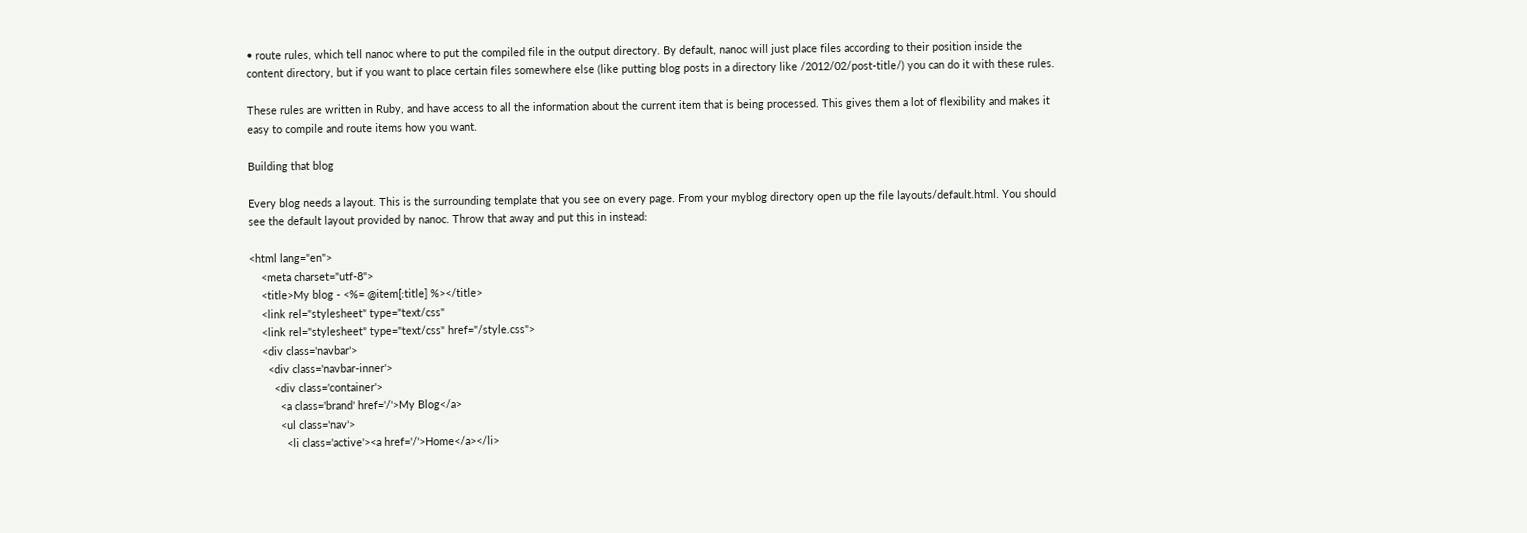• route rules, which tell nanoc where to put the compiled file in the output directory. By default, nanoc will just place files according to their position inside the content directory, but if you want to place certain files somewhere else (like putting blog posts in a directory like /2012/02/post-title/) you can do it with these rules.

These rules are written in Ruby, and have access to all the information about the current item that is being processed. This gives them a lot of flexibility and makes it easy to compile and route items how you want.

Building that blog

Every blog needs a layout. This is the surrounding template that you see on every page. From your myblog directory open up the file layouts/default.html. You should see the default layout provided by nanoc. Throw that away and put this in instead:

<html lang="en">
    <meta charset="utf-8">
    <title>My blog - <%= @item[:title] %></title>
    <link rel="stylesheet" type="text/css"
    <link rel="stylesheet" type="text/css" href="/style.css">
    <div class='navbar'>
      <div class='navbar-inner'>
        <div class='container'>
          <a class='brand' href='/'>My Blog</a>
          <ul class='nav'>
            <li class='active'><a href='/'>Home</a></li>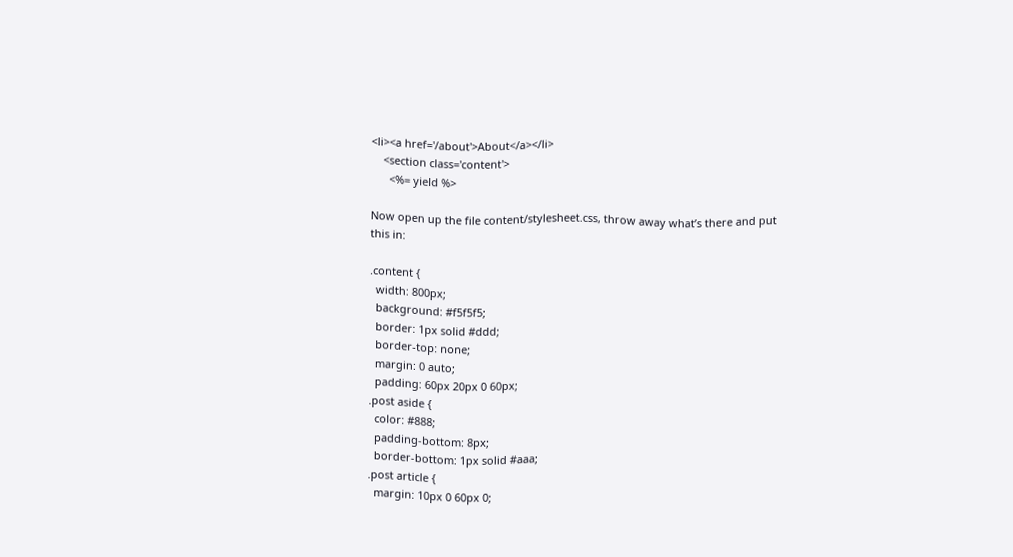<li><a href='/about'>About</a></li>
    <section class='content'>
      <%= yield %>

Now open up the file content/stylesheet.css, throw away what’s there and put this in:

.content {
  width: 800px;
  background: #f5f5f5;
  border: 1px solid #ddd;
  border-top: none;
  margin: 0 auto;
  padding: 60px 20px 0 60px;
.post aside {
  color: #888;
  padding-bottom: 8px;
  border-bottom: 1px solid #aaa;
.post article {
  margin: 10px 0 60px 0;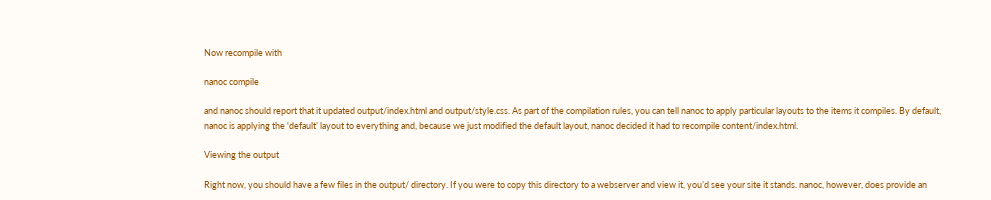Now recompile with

nanoc compile

and nanoc should report that it updated output/index.html and output/style.css. As part of the compilation rules, you can tell nanoc to apply particular layouts to the items it compiles. By default, nanoc is applying the 'default’ layout to everything and, because we just modified the default layout, nanoc decided it had to recompile content/index.html.

Viewing the output

Right now, you should have a few files in the output/ directory. If you were to copy this directory to a webserver and view it, you’d see your site it stands. nanoc, however, does provide an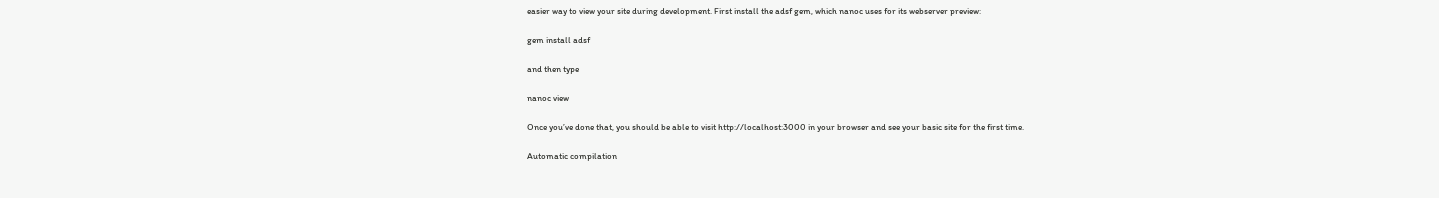easier way to view your site during development. First install the adsf gem, which nanoc uses for its webserver preview:

gem install adsf

and then type

nanoc view

Once you’ve done that, you should be able to visit http://localhost:3000 in your browser and see your basic site for the first time.

Automatic compilation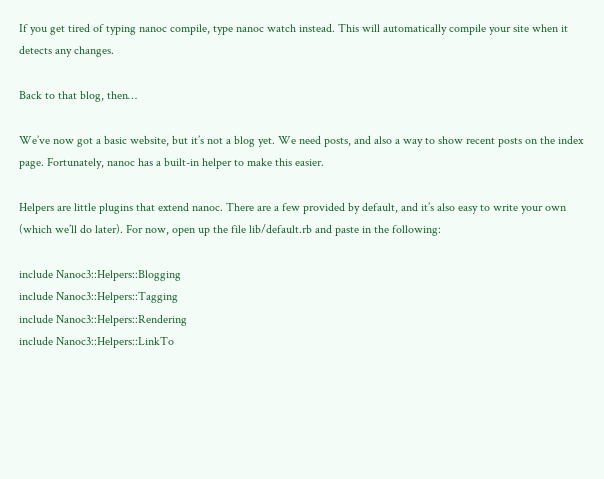If you get tired of typing nanoc compile, type nanoc watch instead. This will automatically compile your site when it detects any changes.

Back to that blog, then…

We’ve now got a basic website, but it’s not a blog yet. We need posts, and also a way to show recent posts on the index page. Fortunately, nanoc has a built-in helper to make this easier.

Helpers are little plugins that extend nanoc. There are a few provided by default, and it’s also easy to write your own (which we’ll do later). For now, open up the file lib/default.rb and paste in the following:

include Nanoc3::Helpers::Blogging
include Nanoc3::Helpers::Tagging
include Nanoc3::Helpers::Rendering
include Nanoc3::Helpers::LinkTo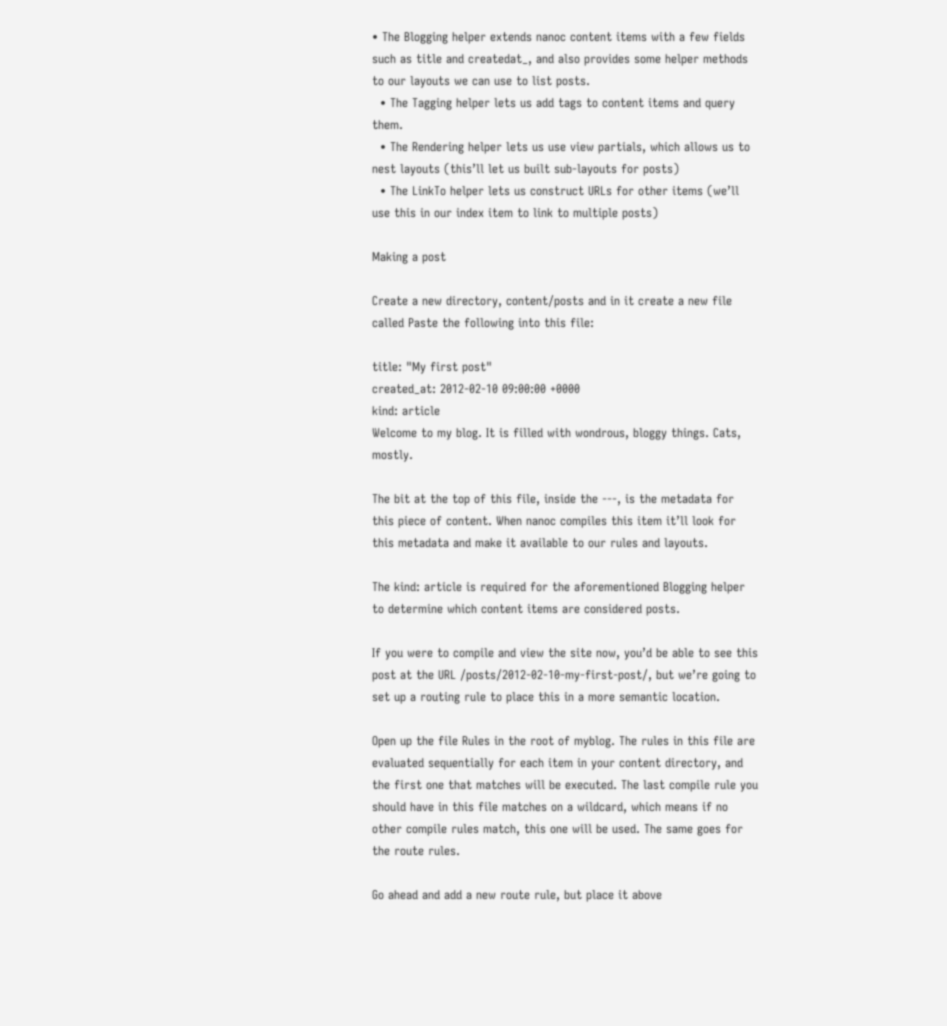• The Blogging helper extends nanoc content items with a few fields such as title and createdat_, and also provides some helper methods to our layouts we can use to list posts.
  • The Tagging helper lets us add tags to content items and query them.
  • The Rendering helper lets us use view partials, which allows us to nest layouts (this’ll let us built sub-layouts for posts)
  • The LinkTo helper lets us construct URLs for other items (we’ll use this in our index item to link to multiple posts)

Making a post

Create a new directory, content/posts and in it create a new file called Paste the following into this file:

title: "My first post"
created_at: 2012-02-10 09:00:00 +0000
kind: article
Welcome to my blog. It is filled with wondrous, bloggy things. Cats, mostly.

The bit at the top of this file, inside the ---, is the metadata for this piece of content. When nanoc compiles this item it’ll look for this metadata and make it available to our rules and layouts.

The kind: article is required for the aforementioned Blogging helper to determine which content items are considered posts.

If you were to compile and view the site now, you’d be able to see this post at the URL /posts/2012-02-10-my-first-post/, but we’re going to set up a routing rule to place this in a more semantic location.

Open up the file Rules in the root of myblog. The rules in this file are evaluated sequentially for each item in your content directory, and the first one that matches will be executed. The last compile rule you should have in this file matches on a wildcard, which means if no other compile rules match, this one will be used. The same goes for the route rules.

Go ahead and add a new route rule, but place it above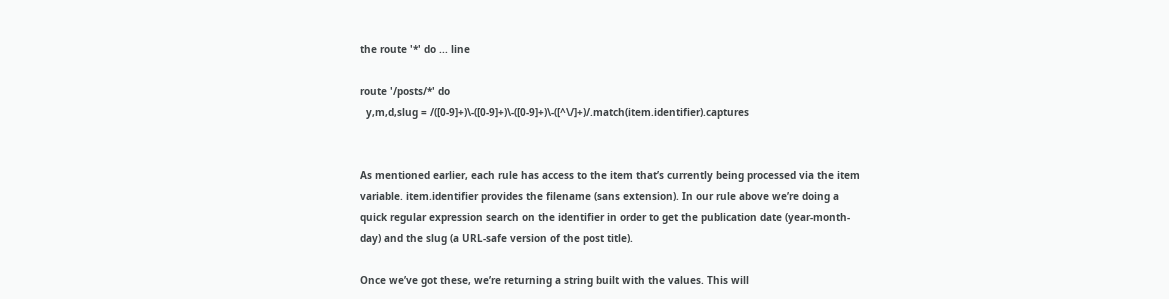the route '*' do ... line

route '/posts/*' do
  y,m,d,slug = /([0-9]+)\-([0-9]+)\-([0-9]+)\-([^\/]+)/.match(item.identifier).captures


As mentioned earlier, each rule has access to the item that’s currently being processed via the item variable. item.identifier provides the filename (sans extension). In our rule above we’re doing a quick regular expression search on the identifier in order to get the publication date (year-month-day) and the slug (a URL-safe version of the post title).

Once we’ve got these, we’re returning a string built with the values. This will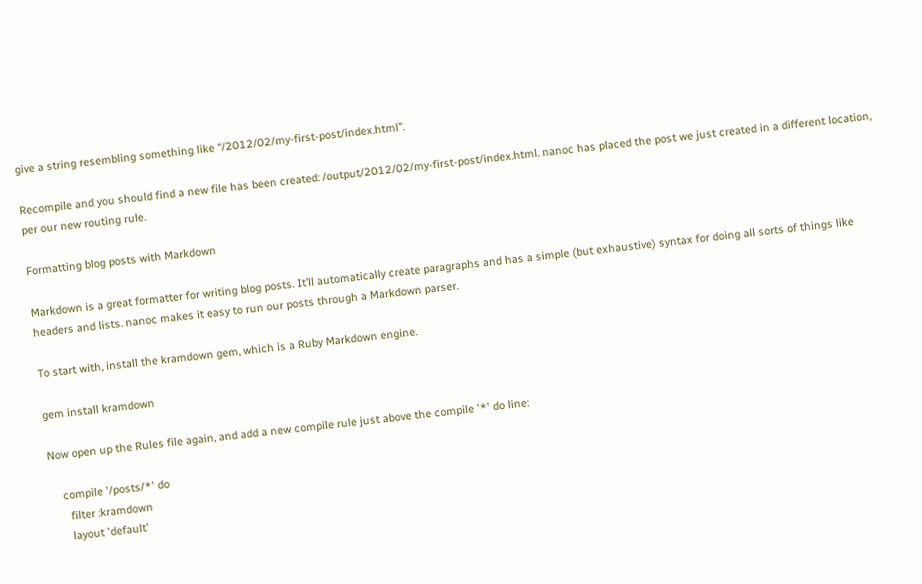give a string resembling something like “/2012/02/my-first-post/index.html”.

Recompile and you should find a new file has been created: /output/2012/02/my-first-post/index.html. nanoc has placed the post we just created in a different location, per our new routing rule.

Formatting blog posts with Markdown

Markdown is a great formatter for writing blog posts. It’ll automatically create paragraphs and has a simple (but exhaustive) syntax for doing all sorts of things like headers and lists. nanoc makes it easy to run our posts through a Markdown parser.

To start with, install the kramdown gem, which is a Ruby Markdown engine.

gem install kramdown

Now open up the Rules file again, and add a new compile rule just above the compile '*' do line:

    compile '/posts/*' do
      filter :kramdown
      layout 'default'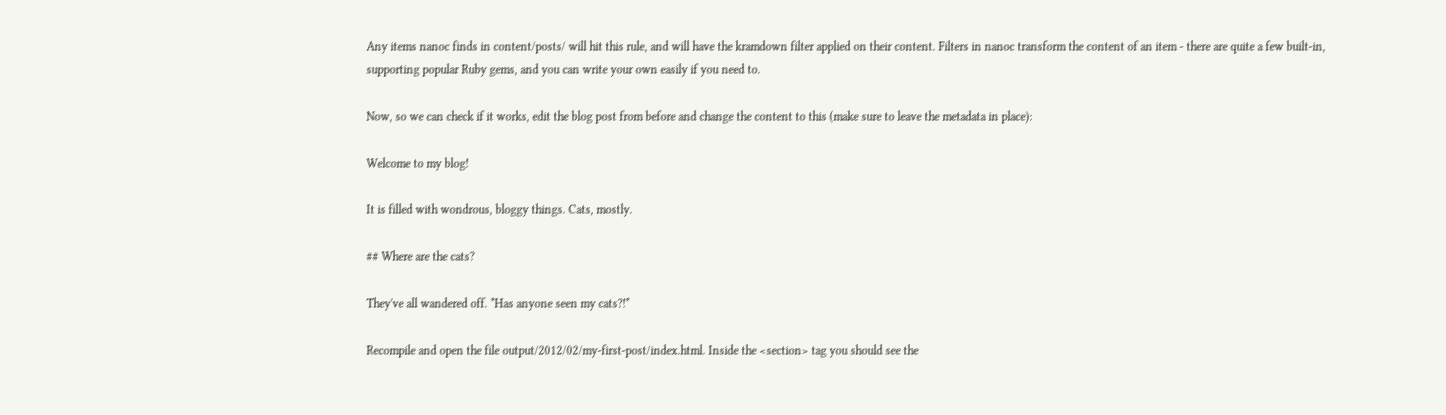Any items nanoc finds in content/posts/ will hit this rule, and will have the kramdown filter applied on their content. Filters in nanoc transform the content of an item - there are quite a few built-in, supporting popular Ruby gems, and you can write your own easily if you need to.

Now, so we can check if it works, edit the blog post from before and change the content to this (make sure to leave the metadata in place):

Welcome to my blog!

It is filled with wondrous, bloggy things. Cats, mostly.

## Where are the cats?

They've all wandered off. *Has anyone seen my cats?!*

Recompile and open the file output/2012/02/my-first-post/index.html. Inside the <section> tag you should see the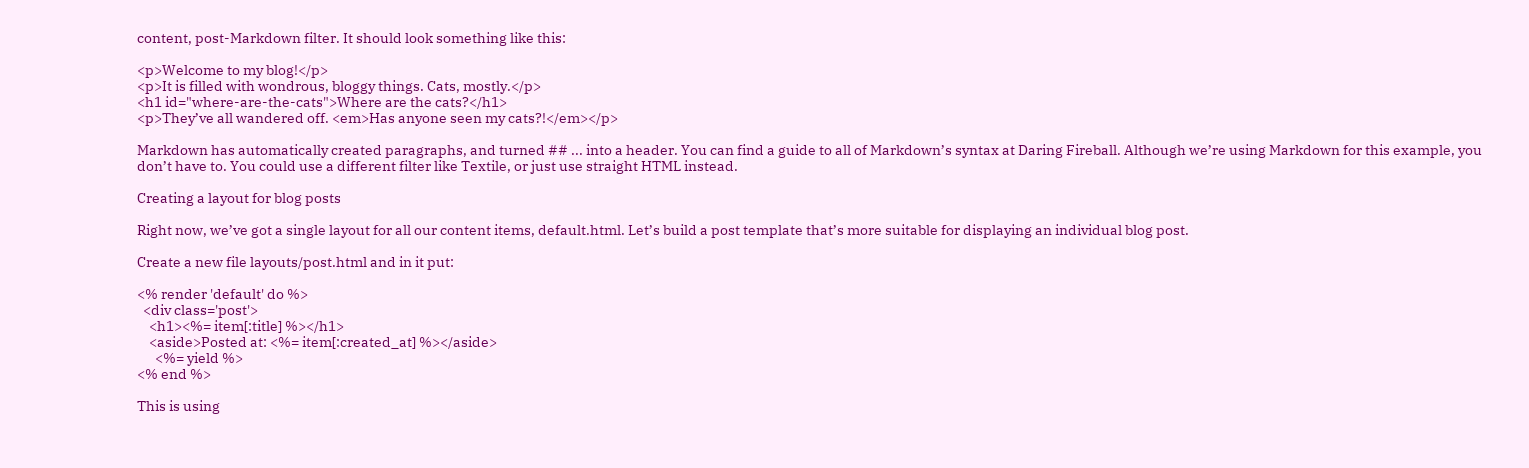content, post-Markdown filter. It should look something like this:

<p>Welcome to my blog!</p>
<p>It is filled with wondrous, bloggy things. Cats, mostly.</p>
<h1 id="where-are-the-cats">Where are the cats?</h1>
<p>They’ve all wandered off. <em>Has anyone seen my cats?!</em></p>

Markdown has automatically created paragraphs, and turned ## ... into a header. You can find a guide to all of Markdown’s syntax at Daring Fireball. Although we’re using Markdown for this example, you don’t have to. You could use a different filter like Textile, or just use straight HTML instead.

Creating a layout for blog posts

Right now, we’ve got a single layout for all our content items, default.html. Let’s build a post template that’s more suitable for displaying an individual blog post.

Create a new file layouts/post.html and in it put:

<% render 'default' do %>
  <div class='post'>
    <h1><%= item[:title] %></h1>
    <aside>Posted at: <%= item[:created_at] %></aside>
      <%= yield %>
<% end %>

This is using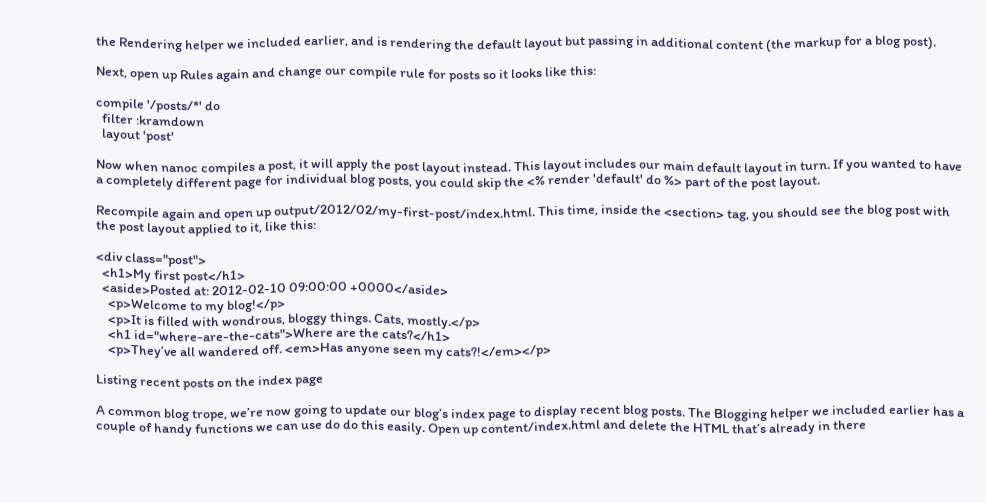the Rendering helper we included earlier, and is rendering the default layout but passing in additional content (the markup for a blog post).

Next, open up Rules again and change our compile rule for posts so it looks like this:

compile '/posts/*' do
  filter :kramdown
  layout 'post'

Now when nanoc compiles a post, it will apply the post layout instead. This layout includes our main default layout in turn. If you wanted to have a completely different page for individual blog posts, you could skip the <% render 'default' do %> part of the post layout.

Recompile again and open up output/2012/02/my-first-post/index.html. This time, inside the <section> tag, you should see the blog post with the post layout applied to it, like this:

<div class="post">
  <h1>My first post</h1>
  <aside>Posted at: 2012-02-10 09:00:00 +0000</aside>
    <p>Welcome to my blog!</p>
    <p>It is filled with wondrous, bloggy things. Cats, mostly.</p>
    <h1 id="where-are-the-cats">Where are the cats?</h1>
    <p>They’ve all wandered off. <em>Has anyone seen my cats?!</em></p>

Listing recent posts on the index page

A common blog trope, we’re now going to update our blog’s index page to display recent blog posts. The Blogging helper we included earlier has a couple of handy functions we can use do do this easily. Open up content/index.html and delete the HTML that’s already in there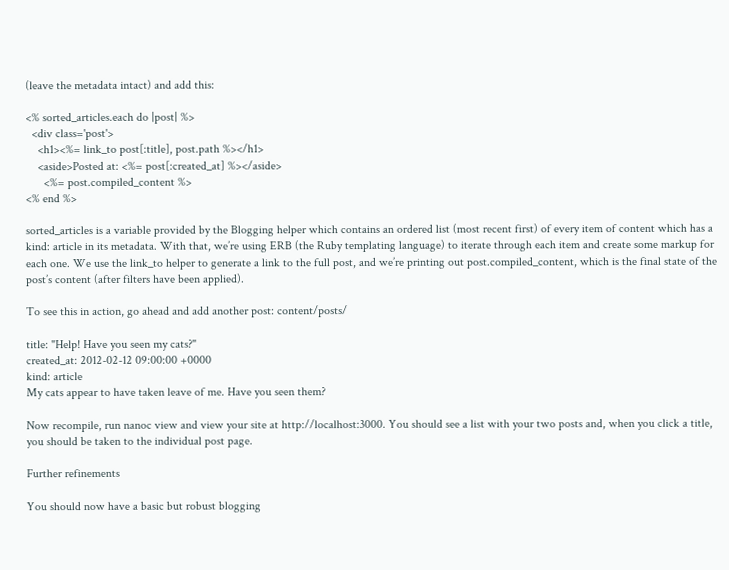(leave the metadata intact) and add this:

<% sorted_articles.each do |post| %>
  <div class='post'>
    <h1><%= link_to post[:title], post.path %></h1>
    <aside>Posted at: <%= post[:created_at] %></aside>
      <%= post.compiled_content %>
<% end %>

sorted_articles is a variable provided by the Blogging helper which contains an ordered list (most recent first) of every item of content which has a kind: article in its metadata. With that, we’re using ERB (the Ruby templating language) to iterate through each item and create some markup for each one. We use the link_to helper to generate a link to the full post, and we’re printing out post.compiled_content, which is the final state of the post’s content (after filters have been applied).

To see this in action, go ahead and add another post: content/posts/

title: "Help! Have you seen my cats?"
created_at: 2012-02-12 09:00:00 +0000
kind: article
My cats appear to have taken leave of me. Have you seen them?

Now recompile, run nanoc view and view your site at http://localhost:3000. You should see a list with your two posts and, when you click a title, you should be taken to the individual post page.

Further refinements

You should now have a basic but robust blogging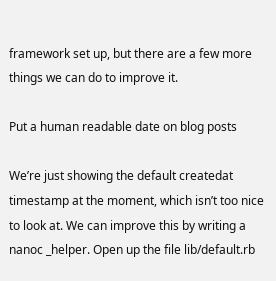framework set up, but there are a few more things we can do to improve it.

Put a human readable date on blog posts

We’re just showing the default createdat timestamp at the moment, which isn’t too nice to look at. We can improve this by writing a nanoc _helper. Open up the file lib/default.rb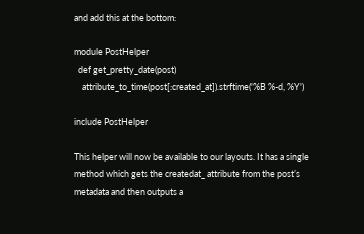and add this at the bottom:

module PostHelper
  def get_pretty_date(post)
    attribute_to_time(post[:created_at]).strftime('%B %-d, %Y')

include PostHelper

This helper will now be available to our layouts. It has a single method which gets the createdat_ attribute from the post’s metadata and then outputs a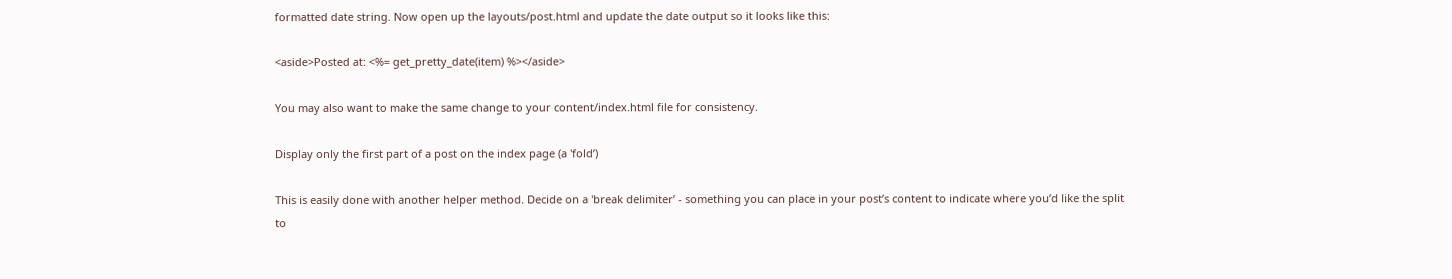formatted date string. Now open up the layouts/post.html and update the date output so it looks like this:

<aside>Posted at: <%= get_pretty_date(item) %></aside>

You may also want to make the same change to your content/index.html file for consistency.

Display only the first part of a post on the index page (a 'fold’)

This is easily done with another helper method. Decide on a 'break delimiter’ - something you can place in your post’s content to indicate where you’d like the split to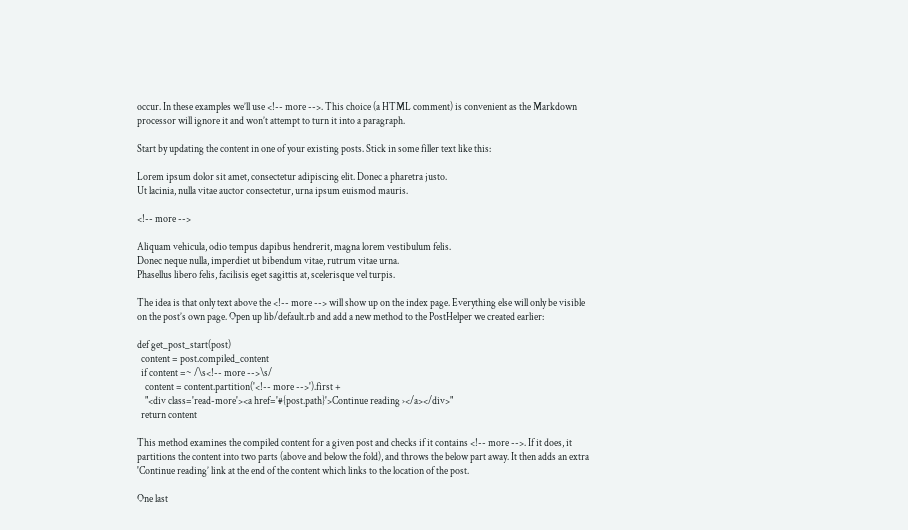occur. In these examples we’ll use <!-- more -->. This choice (a HTML comment) is convenient as the Markdown processor will ignore it and won’t attempt to turn it into a paragraph.

Start by updating the content in one of your existing posts. Stick in some filler text like this:

Lorem ipsum dolor sit amet, consectetur adipiscing elit. Donec a pharetra justo.
Ut lacinia, nulla vitae auctor consectetur, urna ipsum euismod mauris.

<!-- more -->

Aliquam vehicula, odio tempus dapibus hendrerit, magna lorem vestibulum felis.
Donec neque nulla, imperdiet ut bibendum vitae, rutrum vitae urna.
Phasellus libero felis, facilisis eget sagittis at, scelerisque vel turpis.

The idea is that only text above the <!-- more --> will show up on the index page. Everything else will only be visible on the post’s own page. Open up lib/default.rb and add a new method to the PostHelper we created earlier:

def get_post_start(post)
  content = post.compiled_content
  if content =~ /\s<!-- more -->\s/
    content = content.partition('<!-- more -->').first +
    "<div class='read-more'><a href='#{post.path}'>Continue reading ›</a></div>"
  return content

This method examines the compiled content for a given post and checks if it contains <!-- more -->. If it does, it partitions the content into two parts (above and below the fold), and throws the below part away. It then adds an extra 'Continue reading’ link at the end of the content which links to the location of the post.

One last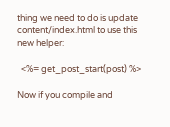thing we need to do is update content/index.html to use this new helper:

  <%= get_post_start(post) %>

Now if you compile and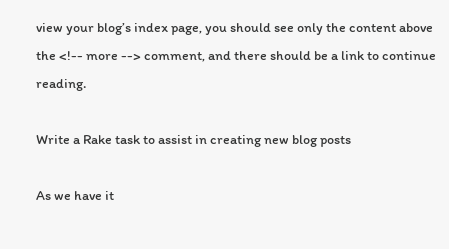view your blog’s index page, you should see only the content above the <!-- more --> comment, and there should be a link to continue reading.

Write a Rake task to assist in creating new blog posts

As we have it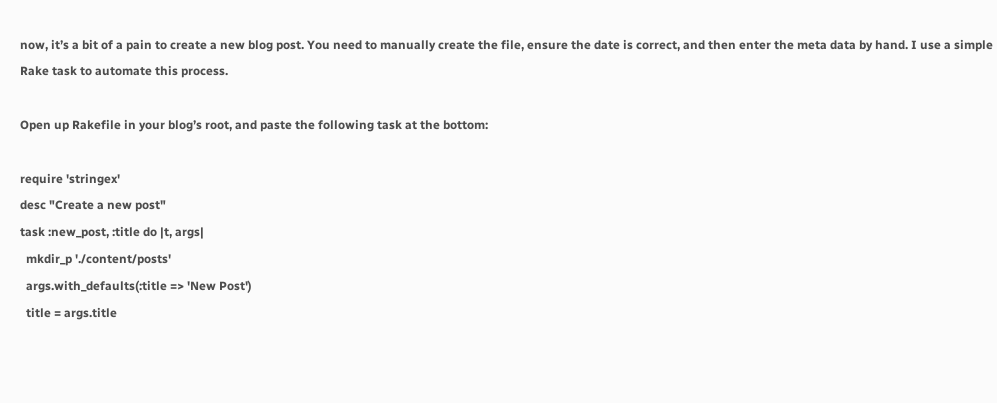now, it’s a bit of a pain to create a new blog post. You need to manually create the file, ensure the date is correct, and then enter the meta data by hand. I use a simple Rake task to automate this process.

Open up Rakefile in your blog’s root, and paste the following task at the bottom:

require 'stringex'
desc "Create a new post"
task :new_post, :title do |t, args|
  mkdir_p './content/posts'
  args.with_defaults(:title => 'New Post')
  title = args.title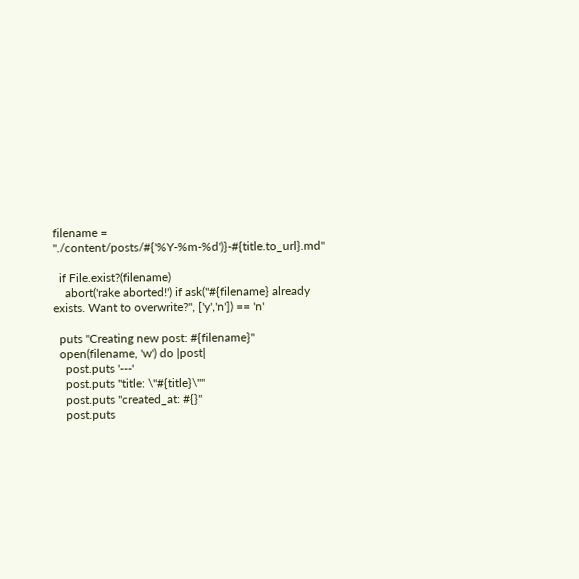filename = "./content/posts/#{'%Y-%m-%d')}-#{title.to_url}.md"

  if File.exist?(filename)
    abort('rake aborted!') if ask("#{filename} already exists. Want to overwrite?", ['y','n']) == 'n'

  puts "Creating new post: #{filename}"
  open(filename, 'w') do |post|
    post.puts '---'
    post.puts "title: \"#{title}\""
    post.puts "created_at: #{}"
    post.puts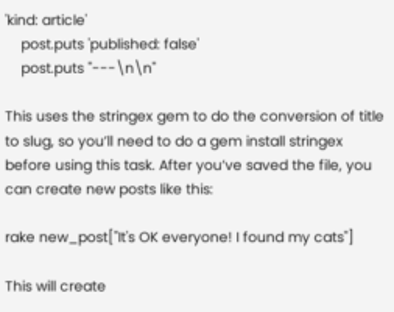'kind: article'
    post.puts 'published: false'
    post.puts "---\n\n"

This uses the stringex gem to do the conversion of title to slug, so you’ll need to do a gem install stringex before using this task. After you’ve saved the file, you can create new posts like this:

rake new_post["It's OK everyone! I found my cats"]

This will create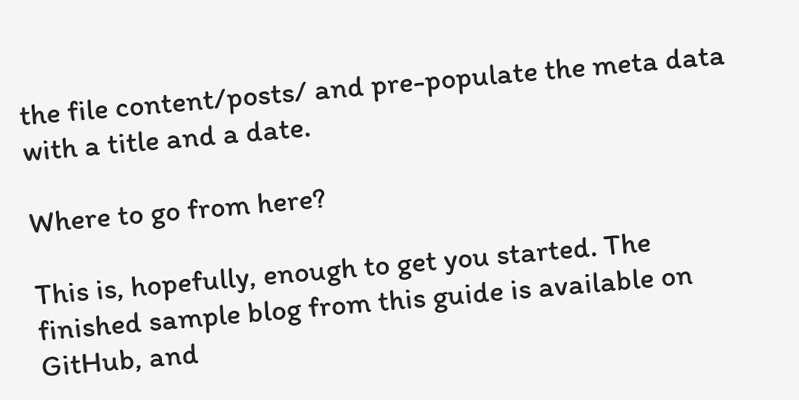the file content/posts/ and pre-populate the meta data with a title and a date.

Where to go from here?

This is, hopefully, enough to get you started. The finished sample blog from this guide is available on GitHub, and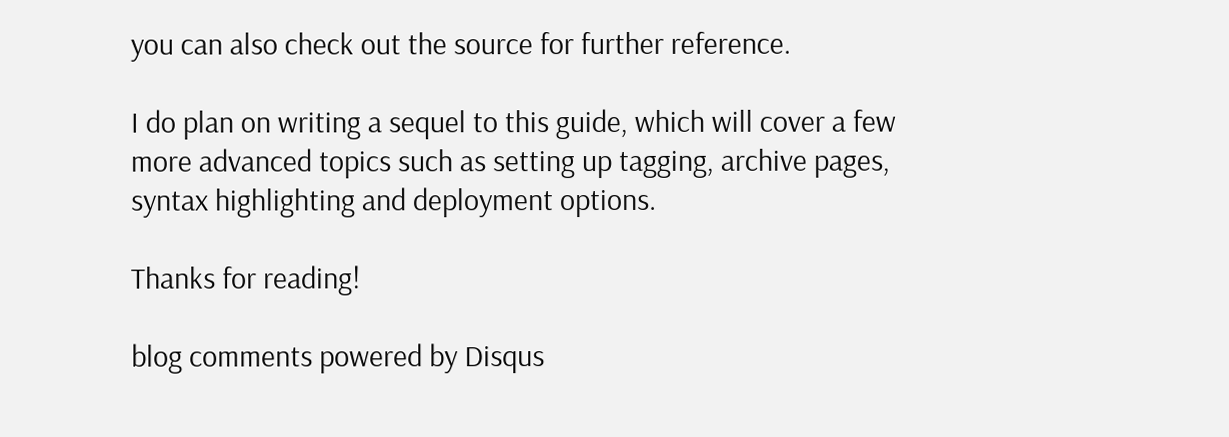you can also check out the source for further reference.

I do plan on writing a sequel to this guide, which will cover a few more advanced topics such as setting up tagging, archive pages, syntax highlighting and deployment options.

Thanks for reading!

blog comments powered by Disqus